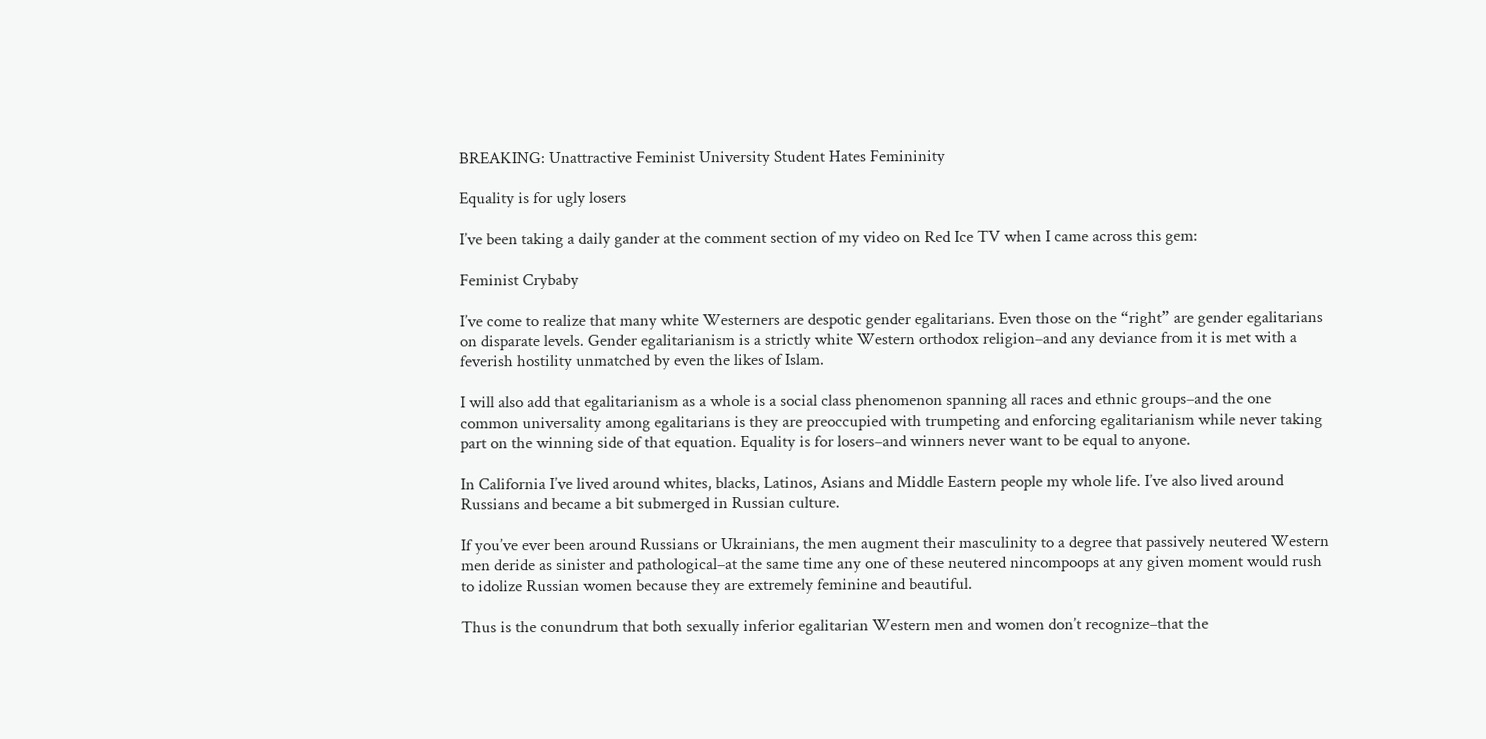BREAKING: Unattractive Feminist University Student Hates Femininity

Equality is for ugly losers

I’ve been taking a daily gander at the comment section of my video on Red Ice TV when I came across this gem:

Feminist Crybaby

I’ve come to realize that many white Westerners are despotic gender egalitarians. Even those on the “right” are gender egalitarians on disparate levels. Gender egalitarianism is a strictly white Western orthodox religion–and any deviance from it is met with a feverish hostility unmatched by even the likes of Islam.

I will also add that egalitarianism as a whole is a social class phenomenon spanning all races and ethnic groups–and the one common universality among egalitarians is they are preoccupied with trumpeting and enforcing egalitarianism while never taking part on the winning side of that equation. Equality is for losers–and winners never want to be equal to anyone.

In California I’ve lived around whites, blacks, Latinos, Asians and Middle Eastern people my whole life. I’ve also lived around Russians and became a bit submerged in Russian culture.

If you’ve ever been around Russians or Ukrainians, the men augment their masculinity to a degree that passively neutered Western men deride as sinister and pathological–at the same time any one of these neutered nincompoops at any given moment would rush to idolize Russian women because they are extremely feminine and beautiful.

Thus is the conundrum that both sexually inferior egalitarian Western men and women don’t recognize–that the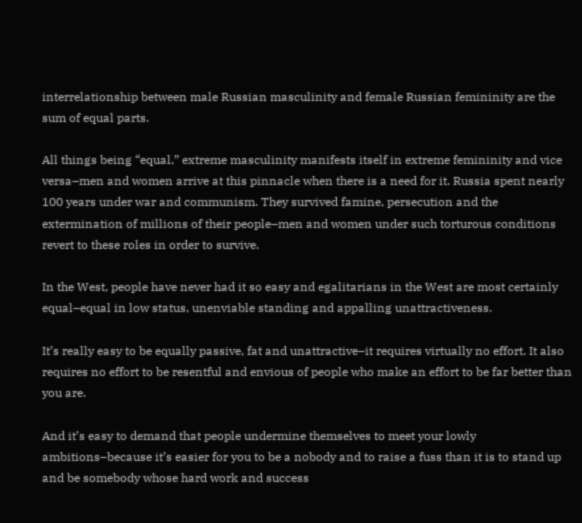interrelationship between male Russian masculinity and female Russian femininity are the sum of equal parts.

All things being “equal,” extreme masculinity manifests itself in extreme femininity and vice versa–men and women arrive at this pinnacle when there is a need for it. Russia spent nearly 100 years under war and communism. They survived famine, persecution and the extermination of millions of their people–men and women under such torturous conditions revert to these roles in order to survive.

In the West, people have never had it so easy and egalitarians in the West are most certainly equal–equal in low status, unenviable standing and appalling unattractiveness.

It’s really easy to be equally passive, fat and unattractive–it requires virtually no effort. It also requires no effort to be resentful and envious of people who make an effort to be far better than you are.

And it’s easy to demand that people undermine themselves to meet your lowly ambitions–because it’s easier for you to be a nobody and to raise a fuss than it is to stand up and be somebody whose hard work and success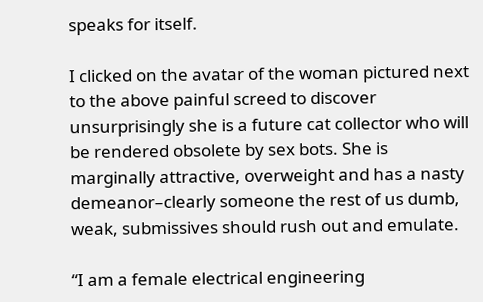speaks for itself.

I clicked on the avatar of the woman pictured next to the above painful screed to discover unsurprisingly she is a future cat collector who will be rendered obsolete by sex bots. She is marginally attractive, overweight and has a nasty demeanor–clearly someone the rest of us dumb, weak, submissives should rush out and emulate.

“I am a female electrical engineering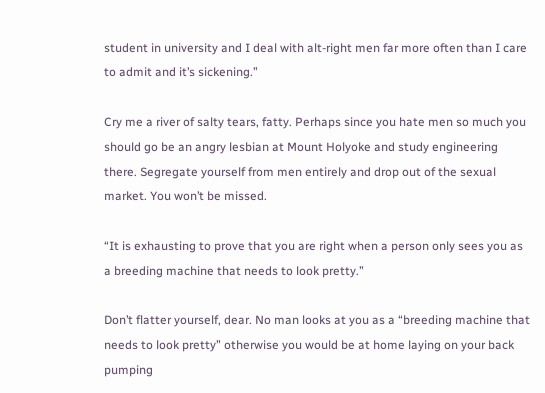student in university and I deal with alt-right men far more often than I care to admit and it’s sickening.”

Cry me a river of salty tears, fatty. Perhaps since you hate men so much you should go be an angry lesbian at Mount Holyoke and study engineering there. Segregate yourself from men entirely and drop out of the sexual market. You won’t be missed.

“It is exhausting to prove that you are right when a person only sees you as a breeding machine that needs to look pretty.”

Don’t flatter yourself, dear. No man looks at you as a “breeding machine that needs to look pretty” otherwise you would be at home laying on your back pumping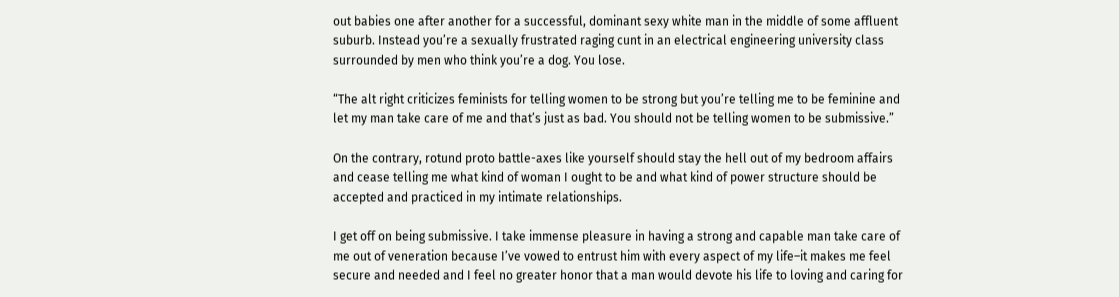out babies one after another for a successful, dominant sexy white man in the middle of some affluent suburb. Instead you’re a sexually frustrated raging cunt in an electrical engineering university class surrounded by men who think you’re a dog. You lose.

“The alt right criticizes feminists for telling women to be strong but you’re telling me to be feminine and let my man take care of me and that’s just as bad. You should not be telling women to be submissive.”

On the contrary, rotund proto battle-axes like yourself should stay the hell out of my bedroom affairs and cease telling me what kind of woman I ought to be and what kind of power structure should be accepted and practiced in my intimate relationships.

I get off on being submissive. I take immense pleasure in having a strong and capable man take care of me out of veneration because I’ve vowed to entrust him with every aspect of my life–it makes me feel secure and needed and I feel no greater honor that a man would devote his life to loving and caring for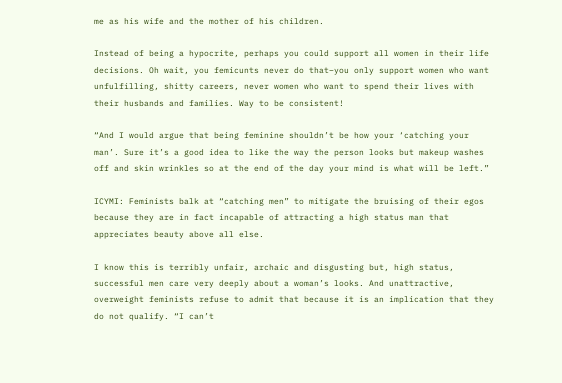me as his wife and the mother of his children.

Instead of being a hypocrite, perhaps you could support all women in their life decisions. Oh wait, you femicunts never do that–you only support women who want unfulfilling, shitty careers, never women who want to spend their lives with their husbands and families. Way to be consistent!

“And I would argue that being feminine shouldn’t be how your ‘catching your man’. Sure it’s a good idea to like the way the person looks but makeup washes off and skin wrinkles so at the end of the day your mind is what will be left.”

ICYMI: Feminists balk at “catching men” to mitigate the bruising of their egos because they are in fact incapable of attracting a high status man that appreciates beauty above all else.

I know this is terribly unfair, archaic and disgusting but, high status, successful men care very deeply about a woman’s looks. And unattractive, overweight feminists refuse to admit that because it is an implication that they do not qualify. “I can’t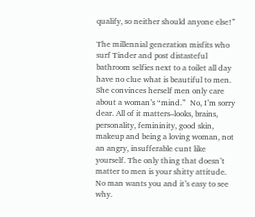qualify, so neither should anyone else!”

The millennial generation misfits who surf Tinder and post distasteful bathroom selfies next to a toilet all day have no clue what is beautiful to men. She convinces herself men only care about a woman’s “mind.”  No, I’m sorry dear. All of it matters–looks, brains, personality, femininity, good skin, makeup and being a loving woman, not an angry, insufferable cunt like yourself. The only thing that doesn’t matter to men is your shitty attitude. No man wants you and it’s easy to see why.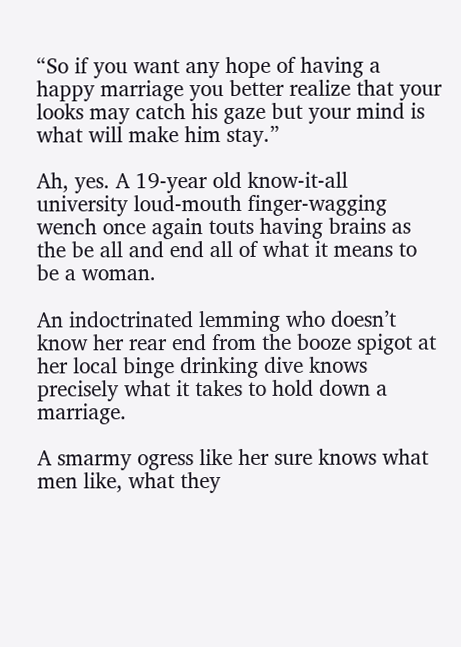“So if you want any hope of having a happy marriage you better realize that your looks may catch his gaze but your mind is what will make him stay.”

Ah, yes. A 19-year old know-it-all university loud-mouth finger-wagging wench once again touts having brains as the be all and end all of what it means to be a woman.

An indoctrinated lemming who doesn’t know her rear end from the booze spigot at her local binge drinking dive knows precisely what it takes to hold down a marriage.

A smarmy ogress like her sure knows what men like, what they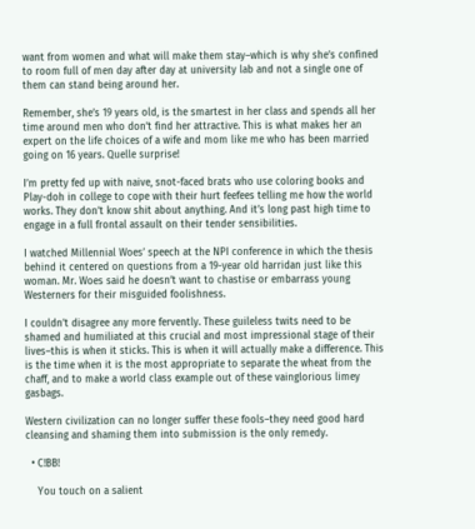want from women and what will make them stay–which is why she’s confined to room full of men day after day at university lab and not a single one of them can stand being around her.

Remember, she’s 19 years old, is the smartest in her class and spends all her time around men who don’t find her attractive. This is what makes her an expert on the life choices of a wife and mom like me who has been married going on 16 years. Quelle surprise!

I’m pretty fed up with naive, snot-faced brats who use coloring books and Play-doh in college to cope with their hurt feefees telling me how the world works. They don’t know shit about anything. And it’s long past high time to engage in a full frontal assault on their tender sensibilities.

I watched Millennial Woes’ speech at the NPI conference in which the thesis behind it centered on questions from a 19-year old harridan just like this woman. Mr. Woes said he doesn’t want to chastise or embarrass young Westerners for their misguided foolishness.

I couldn’t disagree any more fervently. These guileless twits need to be shamed and humiliated at this crucial and most impressional stage of their lives–this is when it sticks. This is when it will actually make a difference. This is the time when it is the most appropriate to separate the wheat from the chaff, and to make a world class example out of these vainglorious limey gasbags.

Western civilization can no longer suffer these fools–they need good hard cleansing and shaming them into submission is the only remedy.

  • C!BB!

    You touch on a salient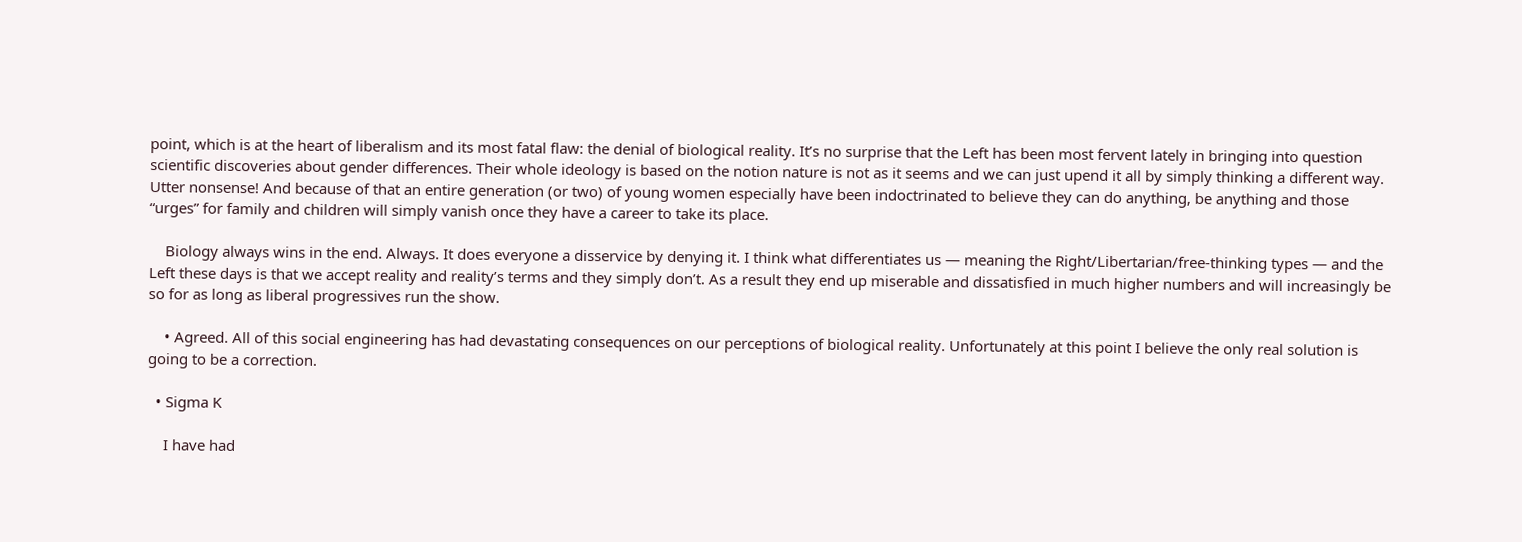point, which is at the heart of liberalism and its most fatal flaw: the denial of biological reality. It’s no surprise that the Left has been most fervent lately in bringing into question scientific discoveries about gender differences. Their whole ideology is based on the notion nature is not as it seems and we can just upend it all by simply thinking a different way. Utter nonsense! And because of that an entire generation (or two) of young women especially have been indoctrinated to believe they can do anything, be anything and those “urges” for family and children will simply vanish once they have a career to take its place.

    Biology always wins in the end. Always. It does everyone a disservice by denying it. I think what differentiates us — meaning the Right/Libertarian/free-thinking types — and the Left these days is that we accept reality and reality’s terms and they simply don’t. As a result they end up miserable and dissatisfied in much higher numbers and will increasingly be so for as long as liberal progressives run the show.

    • Agreed. All of this social engineering has had devastating consequences on our perceptions of biological reality. Unfortunately at this point I believe the only real solution is going to be a correction.

  • Sigma K

    I have had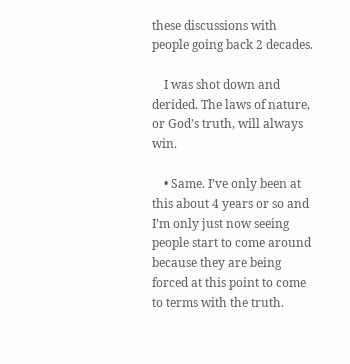these discussions with people going back 2 decades.

    I was shot down and derided. The laws of nature, or God’s truth, will always win.

    • Same. I’ve only been at this about 4 years or so and I’m only just now seeing people start to come around because they are being forced at this point to come to terms with the truth.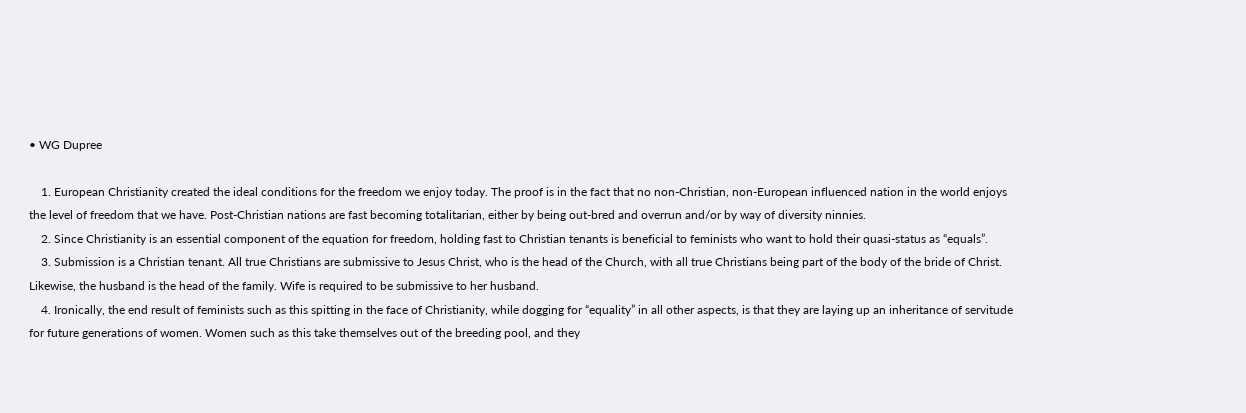• WG Dupree

    1. European Christianity created the ideal conditions for the freedom we enjoy today. The proof is in the fact that no non-Christian, non-European influenced nation in the world enjoys the level of freedom that we have. Post-Christian nations are fast becoming totalitarian, either by being out-bred and overrun and/or by way of diversity ninnies.
    2. Since Christianity is an essential component of the equation for freedom, holding fast to Christian tenants is beneficial to feminists who want to hold their quasi-status as “equals”.
    3. Submission is a Christian tenant. All true Christians are submissive to Jesus Christ, who is the head of the Church, with all true Christians being part of the body of the bride of Christ. Likewise, the husband is the head of the family. Wife is required to be submissive to her husband.
    4. Ironically, the end result of feminists such as this spitting in the face of Christianity, while dogging for “equality” in all other aspects, is that they are laying up an inheritance of servitude for future generations of women. Women such as this take themselves out of the breeding pool, and they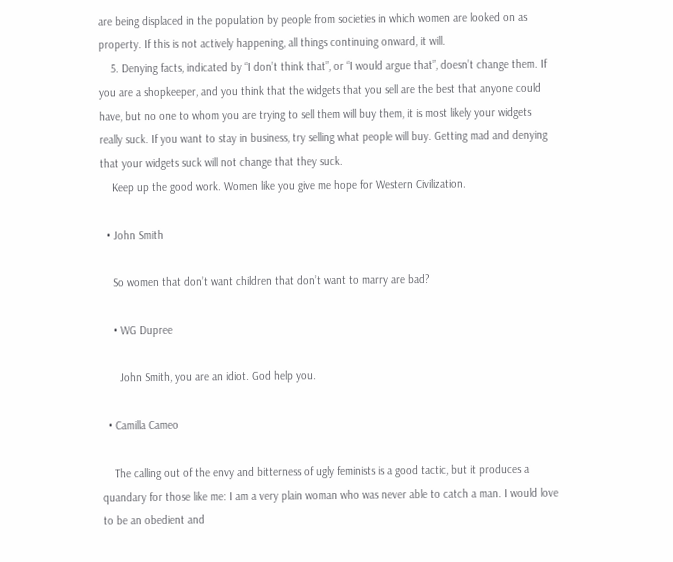are being displaced in the population by people from societies in which women are looked on as property. If this is not actively happening, all things continuing onward, it will.
    5. Denying facts, indicated by “I don’t think that”, or “I would argue that”, doesn’t change them. If you are a shopkeeper, and you think that the widgets that you sell are the best that anyone could have, but no one to whom you are trying to sell them will buy them, it is most likely your widgets really suck. If you want to stay in business, try selling what people will buy. Getting mad and denying that your widgets suck will not change that they suck.
    Keep up the good work. Women like you give me hope for Western Civilization.

  • John Smith

    So women that don’t want children that don’t want to marry are bad?

    • WG Dupree

      John Smith, you are an idiot. God help you.

  • Camilla Cameo

    The calling out of the envy and bitterness of ugly feminists is a good tactic, but it produces a quandary for those like me: I am a very plain woman who was never able to catch a man. I would love to be an obedient and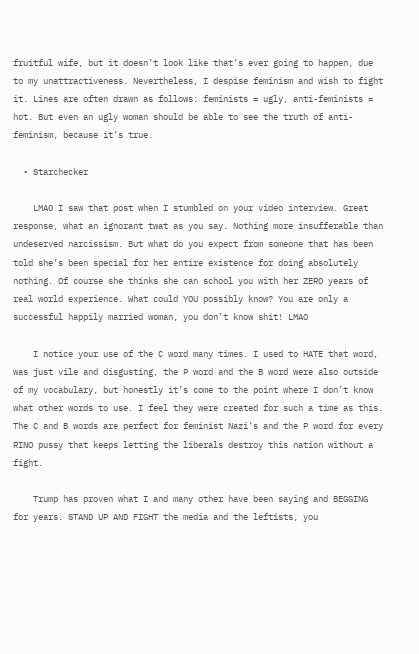fruitful wife, but it doesn’t look like that’s ever going to happen, due to my unattractiveness. Nevertheless, I despise feminism and wish to fight it. Lines are often drawn as follows: feminists = ugly, anti-feminists = hot. But even an ugly woman should be able to see the truth of anti-feminism, because it’s true.

  • Starchecker

    LMAO I saw that post when I stumbled on your video interview. Great response, what an ignorant twat as you say. Nothing more insufferable than undeserved narcissism. But what do you expect from someone that has been told she’s been special for her entire existence for doing absolutely nothing. Of course she thinks she can school you with her ZERO years of real world experience. What could YOU possibly know? You are only a successful happily married woman, you don’t know shit! LMAO

    I notice your use of the C word many times. I used to HATE that word, was just vile and disgusting, the P word and the B word were also outside of my vocabulary, but honestly it’s come to the point where I don’t know what other words to use. I feel they were created for such a time as this. The C and B words are perfect for feminist Nazi’s and the P word for every RINO pussy that keeps letting the liberals destroy this nation without a fight.

    Trump has proven what I and many other have been saying and BEGGING for years. STAND UP AND FIGHT the media and the leftists, you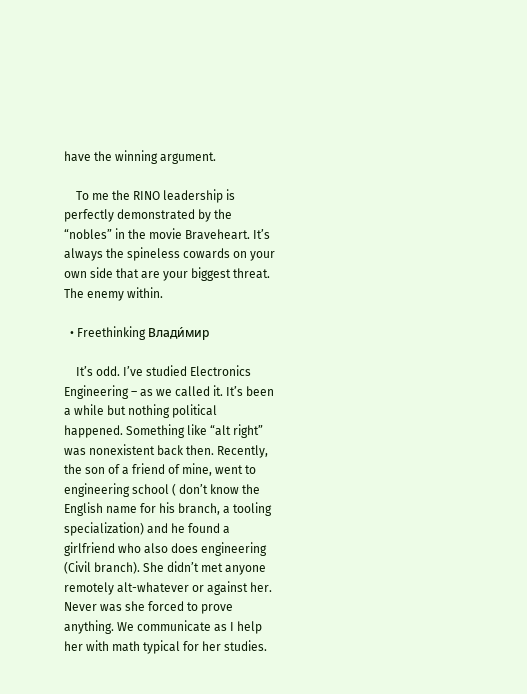have the winning argument.

    To me the RINO leadership is perfectly demonstrated by the “nobles” in the movie Braveheart. It’s always the spineless cowards on your own side that are your biggest threat. The enemy within.

  • Freethinking Влади́мир

    It’s odd. I’ve studied Electronics Engineering – as we called it. It’s been a while but nothing political happened. Something like “alt right” was nonexistent back then. Recently, the son of a friend of mine, went to engineering school ( don’t know the English name for his branch, a tooling specialization) and he found a girlfriend who also does engineering (Civil branch). She didn’t met anyone remotely alt-whatever or against her. Never was she forced to prove anything. We communicate as I help her with math typical for her studies.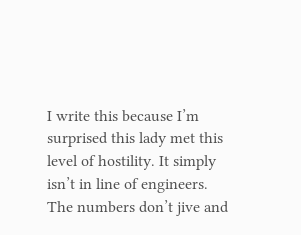I write this because I’m surprised this lady met this level of hostility. It simply isn’t in line of engineers. The numbers don’t jive and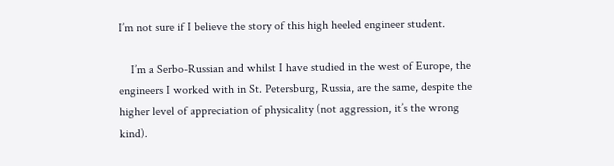I’m not sure if I believe the story of this high heeled engineer student.

    I’m a Serbo-Russian and whilst I have studied in the west of Europe, the engineers I worked with in St. Petersburg, Russia, are the same, despite the higher level of appreciation of physicality (not aggression, it’s the wrong kind).